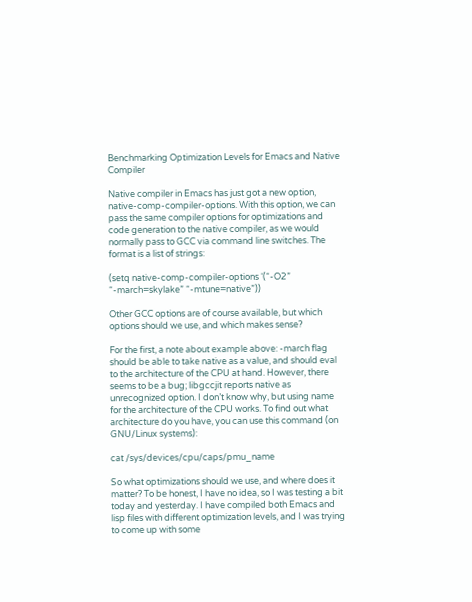Benchmarking Optimization Levels for Emacs and Native Compiler

Native compiler in Emacs has just got a new option, native-comp-compiler-options. With this option, we can pass the same compiler options for optimizations and code generation to the native compiler, as we would normally pass to GCC via command line switches. The format is a list of strings:

(setq native-comp-compiler-options ‘(“-O2” “-march=skylake” “-mtune=native”))

Other GCC options are of course available, but which options should we use, and which makes sense?

For the first, a note about example above: -march flag should be able to take native as a value, and should eval to the architecture of the CPU at hand. However, there seems to be a bug; libgccjit reports native as unrecognized option. I don’t know why, but using name for the architecture of the CPU works. To find out what architecture do you have, you can use this command (on GNU/Linux systems):

cat /sys/devices/cpu/caps/pmu_name

So what optimizations should we use, and where does it matter? To be honest, I have no idea, so I was testing a bit today and yesterday. I have compiled both Emacs and lisp files with different optimization levels, and I was trying to come up with some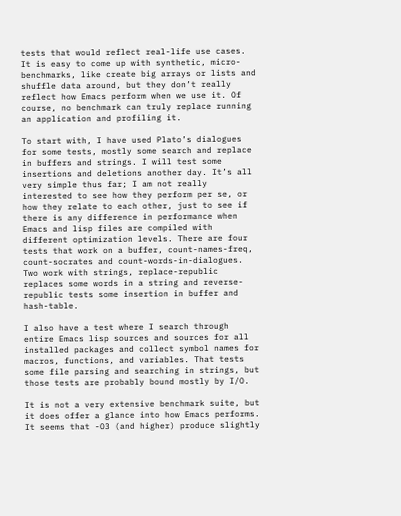tests that would reflect real-life use cases. It is easy to come up with synthetic, micro-benchmarks, like create big arrays or lists and shuffle data around, but they don’t really reflect how Emacs perform when we use it. Of course, no benchmark can truly replace running an application and profiling it.

To start with, I have used Plato’s dialogues for some tests, mostly some search and replace in buffers and strings. I will test some insertions and deletions another day. It’s all very simple thus far; I am not really interested to see how they perform per se, or how they relate to each other, just to see if there is any difference in performance when Emacs and lisp files are compiled with different optimization levels. There are four tests that work on a buffer, count-names-freq, count-socrates and count-words-in-dialogues. Two work with strings, replace-republic replaces some words in a string and reverse-republic tests some insertion in buffer and hash-table.

I also have a test where I search through entire Emacs lisp sources and sources for all installed packages and collect symbol names for macros, functions, and variables. That tests some file parsing and searching in strings, but those tests are probably bound mostly by I/O.

It is not a very extensive benchmark suite, but it does offer a glance into how Emacs performs. It seems that -O3 (and higher) produce slightly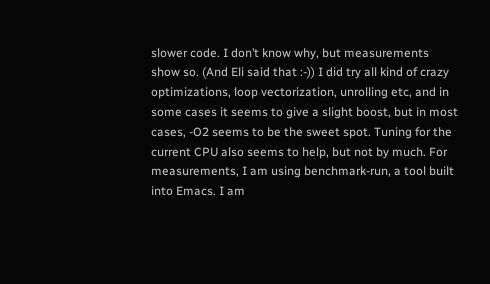slower code. I don’t know why, but measurements show so. (And Eli said that :-)) I did try all kind of crazy optimizations, loop vectorization, unrolling etc, and in some cases it seems to give a slight boost, but in most cases, -O2 seems to be the sweet spot. Tuning for the current CPU also seems to help, but not by much. For measurements, I am using benchmark-run, a tool built into Emacs. I am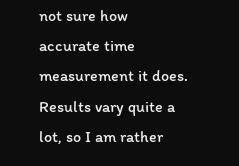not sure how accurate time measurement it does. Results vary quite a lot, so I am rather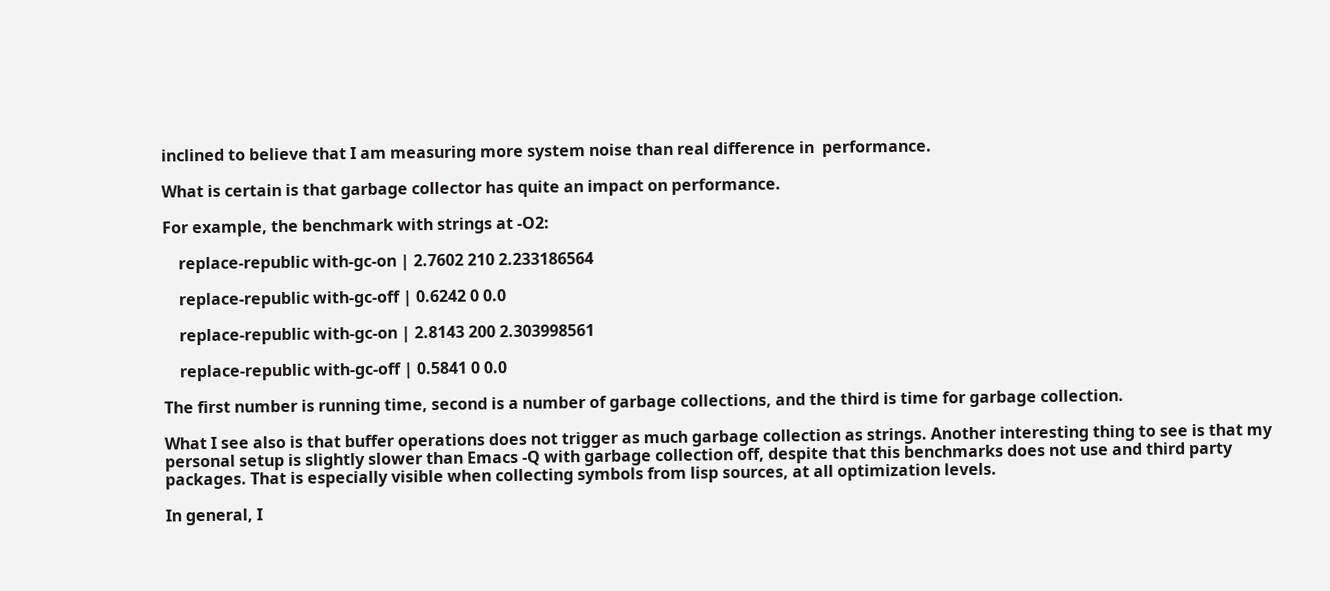inclined to believe that I am measuring more system noise than real difference in  performance.

What is certain is that garbage collector has quite an impact on performance.

For example, the benchmark with strings at -O2:

    replace-republic with-gc-on | 2.7602 210 2.233186564

    replace-republic with-gc-off | 0.6242 0 0.0

    replace-republic with-gc-on | 2.8143 200 2.303998561

    replace-republic with-gc-off | 0.5841 0 0.0

The first number is running time, second is a number of garbage collections, and the third is time for garbage collection.

What I see also is that buffer operations does not trigger as much garbage collection as strings. Another interesting thing to see is that my personal setup is slightly slower than Emacs -Q with garbage collection off, despite that this benchmarks does not use and third party packages. That is especially visible when collecting symbols from lisp sources, at all optimization levels.

In general, I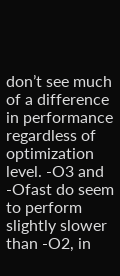don’t see much of a difference in performance regardless of optimization level. -O3 and -Ofast do seem to perform slightly slower than -O2, in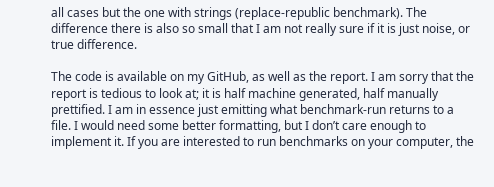all cases but the one with strings (replace-republic benchmark). The difference there is also so small that I am not really sure if it is just noise, or true difference.

The code is available on my GitHub, as well as the report. I am sorry that the report is tedious to look at; it is half machine generated, half manually prettified. I am in essence just emitting what benchmark-run returns to a file. I would need some better formatting, but I don’t care enough to implement it. If you are interested to run benchmarks on your computer, the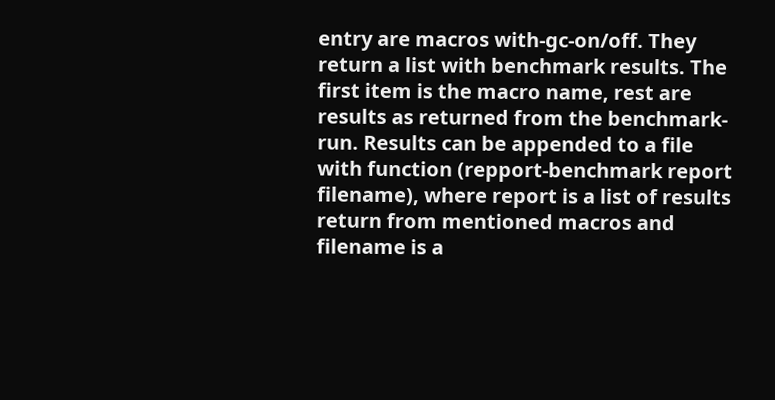entry are macros with-gc-on/off. They return a list with benchmark results. The first item is the macro name, rest are results as returned from the benchmark-run. Results can be appended to a file with function (repport-benchmark report filename), where report is a list of results return from mentioned macros and filename is a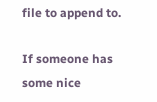file to append to.

If someone has some nice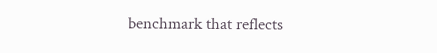benchmark that reflects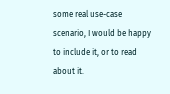some real use-case scenario, I would be happy to include it, or to read about it.